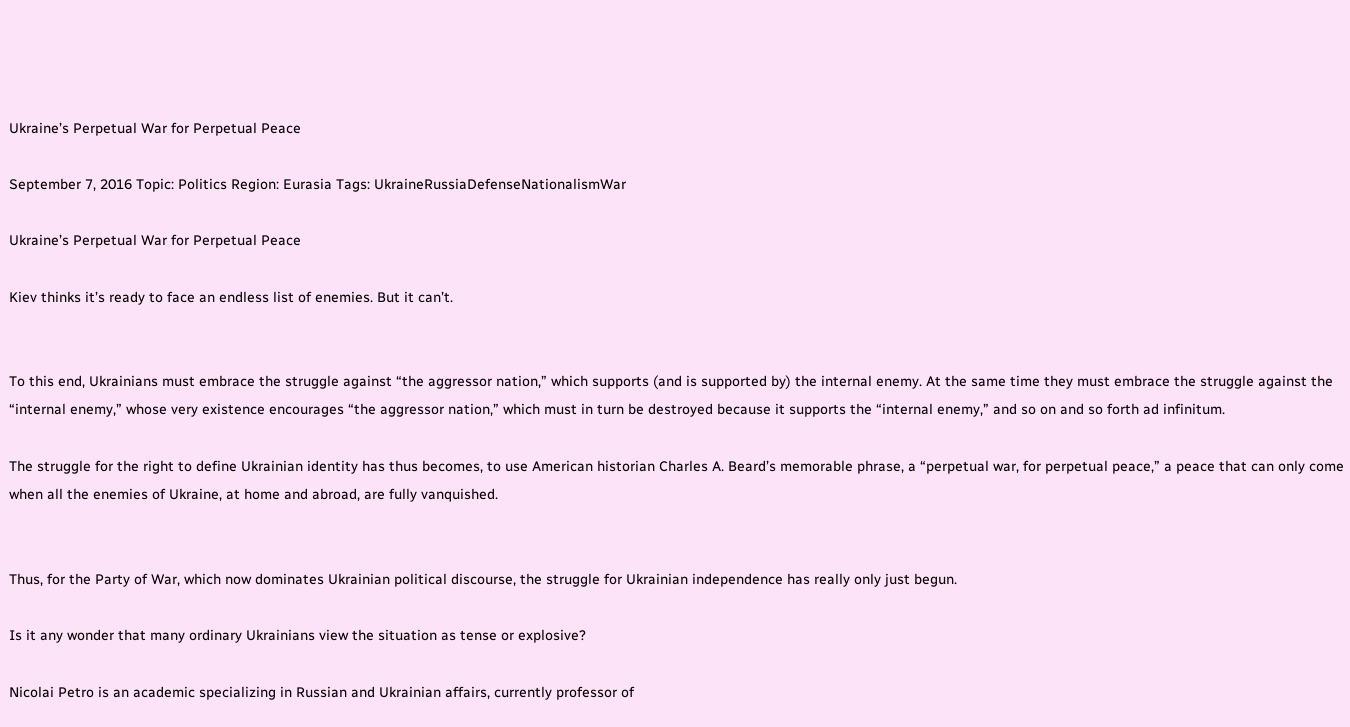Ukraine’s Perpetual War for Perpetual Peace

September 7, 2016 Topic: Politics Region: Eurasia Tags: UkraineRussiaDefenseNationalismWar

Ukraine’s Perpetual War for Perpetual Peace

Kiev thinks it’s ready to face an endless list of enemies. But it can’t.


To this end, Ukrainians must embrace the struggle against “the aggressor nation,” which supports (and is supported by) the internal enemy. At the same time they must embrace the struggle against the “internal enemy,” whose very existence encourages “the aggressor nation,” which must in turn be destroyed because it supports the “internal enemy,” and so on and so forth ad infinitum.

The struggle for the right to define Ukrainian identity has thus becomes, to use American historian Charles A. Beard’s memorable phrase, a “perpetual war, for perpetual peace,” a peace that can only come when all the enemies of Ukraine, at home and abroad, are fully vanquished.


Thus, for the Party of War, which now dominates Ukrainian political discourse, the struggle for Ukrainian independence has really only just begun.

Is it any wonder that many ordinary Ukrainians view the situation as tense or explosive?

Nicolai Petro is an academic specializing in Russian and Ukrainian affairs, currently professor of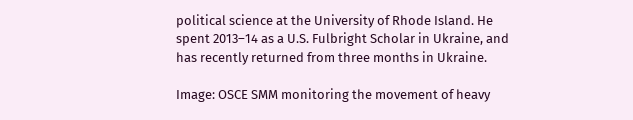political science at the University of Rhode Island. He spent 2013–14 as a U.S. Fulbright Scholar in Ukraine, and has recently returned from three months in Ukraine.

Image: OSCE SMM monitoring the movement of heavy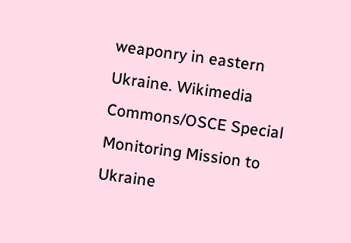weaponry in eastern Ukraine. Wikimedia Commons/OSCE Special Monitoring Mission to Ukraine